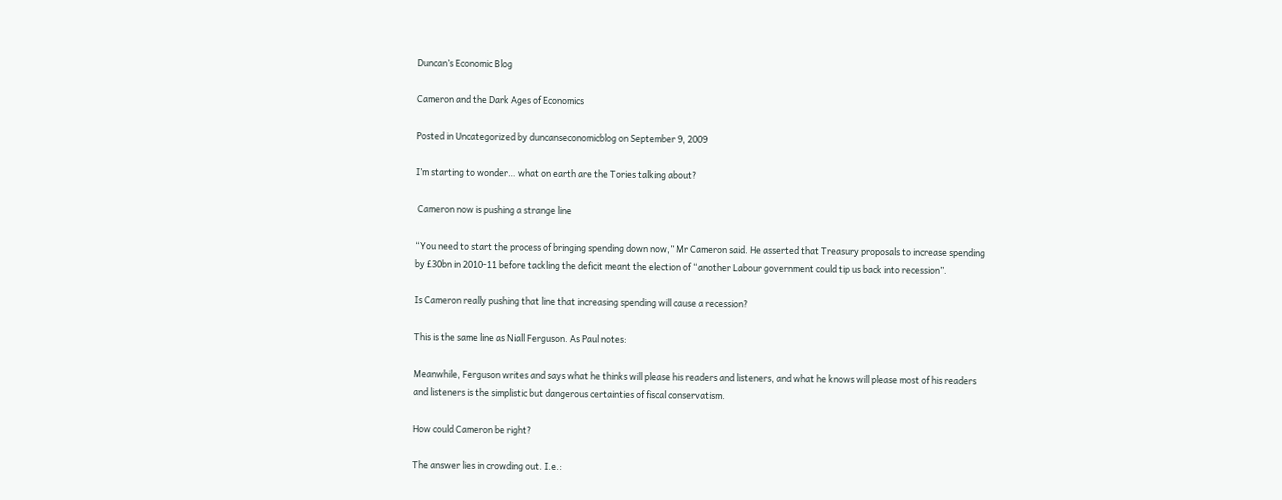Duncan’s Economic Blog

Cameron and the Dark Ages of Economics

Posted in Uncategorized by duncanseconomicblog on September 9, 2009

I’m starting to wonder… what on earth are the Tories talking about?

 Cameron now is pushing a strange line

“You need to start the process of bringing spending down now,” Mr Cameron said. He asserted that Treasury proposals to increase spending by £30bn in 2010-11 before tackling the deficit meant the election of “another Labour government could tip us back into recession”.

Is Cameron really pushing that line that increasing spending will cause a recession?

This is the same line as Niall Ferguson. As Paul notes:

Meanwhile, Ferguson writes and says what he thinks will please his readers and listeners, and what he knows will please most of his readers and listeners is the simplistic but dangerous certainties of fiscal conservatism.

How could Cameron be right?

The answer lies in crowding out. I.e.: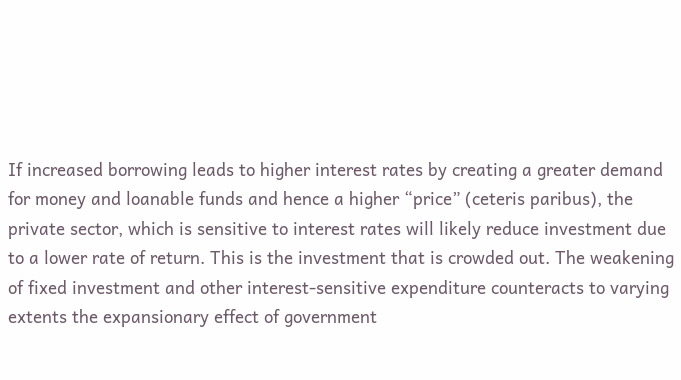If increased borrowing leads to higher interest rates by creating a greater demand for money and loanable funds and hence a higher “price” (ceteris paribus), the private sector, which is sensitive to interest rates will likely reduce investment due to a lower rate of return. This is the investment that is crowded out. The weakening of fixed investment and other interest-sensitive expenditure counteracts to varying extents the expansionary effect of government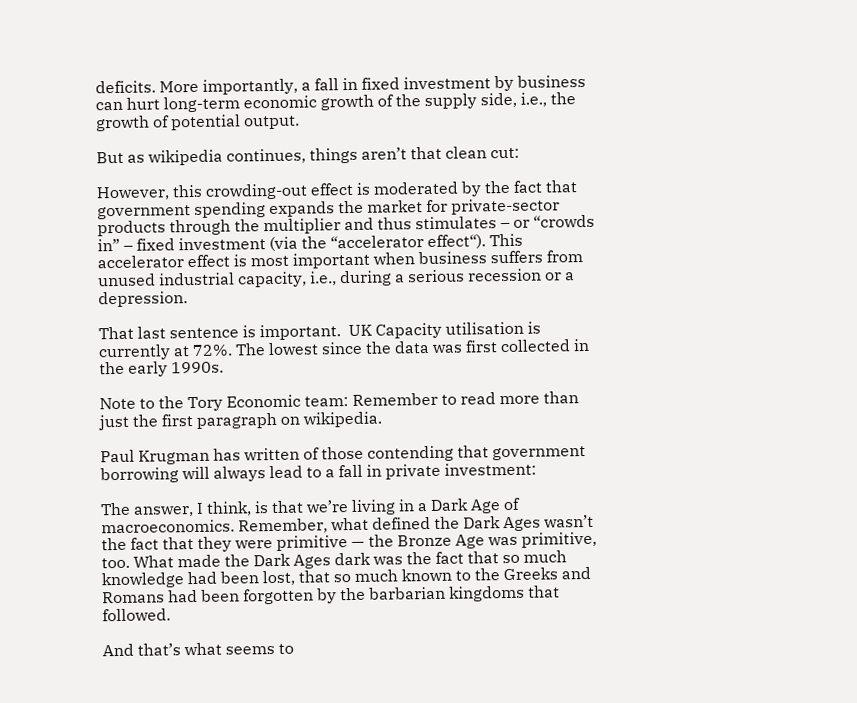deficits. More importantly, a fall in fixed investment by business can hurt long-term economic growth of the supply side, i.e., the growth of potential output.

But as wikipedia continues, things aren’t that clean cut:

However, this crowding-out effect is moderated by the fact that government spending expands the market for private-sector products through the multiplier and thus stimulates – or “crowds in” – fixed investment (via the “accelerator effect“). This accelerator effect is most important when business suffers from unused industrial capacity, i.e., during a serious recession or a depression.

That last sentence is important.  UK Capacity utilisation is currently at 72%. The lowest since the data was first collected in the early 1990s.

Note to the Tory Economic team: Remember to read more than just the first paragraph on wikipedia.

Paul Krugman has written of those contending that government borrowing will always lead to a fall in private investment:

The answer, I think, is that we’re living in a Dark Age of macroeconomics. Remember, what defined the Dark Ages wasn’t the fact that they were primitive — the Bronze Age was primitive, too. What made the Dark Ages dark was the fact that so much knowledge had been lost, that so much known to the Greeks and Romans had been forgotten by the barbarian kingdoms that followed.

And that’s what seems to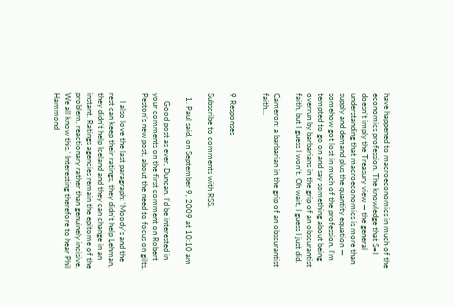have happened to macroeconomics in much of the economics profession. The knowledge that S=I doesn’t imply the Treasury view — the general understanding that macroeconomics is more than supply and demand plus the quantity equation — somehow got lost in much of the profession. I’m tempted to go on and say something about being overrun by barbarians in the grip of an obscurantist faith, but I guess I won’t. Oh wait, I guess I just did.

Cameron: a barbarian in the grip of an obscurantist faith…


9 Responses

Subscribe to comments with RSS.

  1. Paul said, on September 9, 2009 at 10:10 am

    Good post as ever, Duncan. I’d be interested in your comments on the first comment on Robert Peston’s new post, about the need to focus on gilts.

    I also love the last paragraph: ‘Moody’s and the rest can keep their ratings, they didn’t help Lehman, they didn’t help Iceland and they can change in an instant. Ratings agencies remain the epitome of the problem, reactionary rather than genuinely incisive. We all know this.’ Interesting therefore to hear Phil Hammond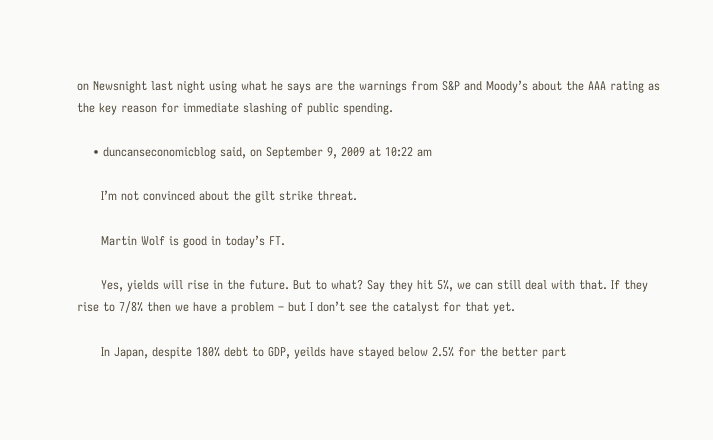on Newsnight last night using what he says are the warnings from S&P and Moody’s about the AAA rating as the key reason for immediate slashing of public spending.

    • duncanseconomicblog said, on September 9, 2009 at 10:22 am

      I’m not convinced about the gilt strike threat.

      Martin Wolf is good in today’s FT.

      Yes, yields will rise in the future. But to what? Say they hit 5%, we can still deal with that. If they rise to 7/8% then we have a problem – but I don’t see the catalyst for that yet.

      In Japan, despite 180% debt to GDP, yeilds have stayed below 2.5% for the better part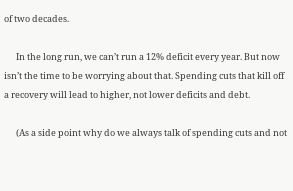of two decades.

      In the long run, we can’t run a 12% deficit every year. But now isn’t the time to be worrying about that. Spending cuts that kill off a recovery will lead to higher, not lower deficits and debt.

      (As a side point why do we always talk of spending cuts and not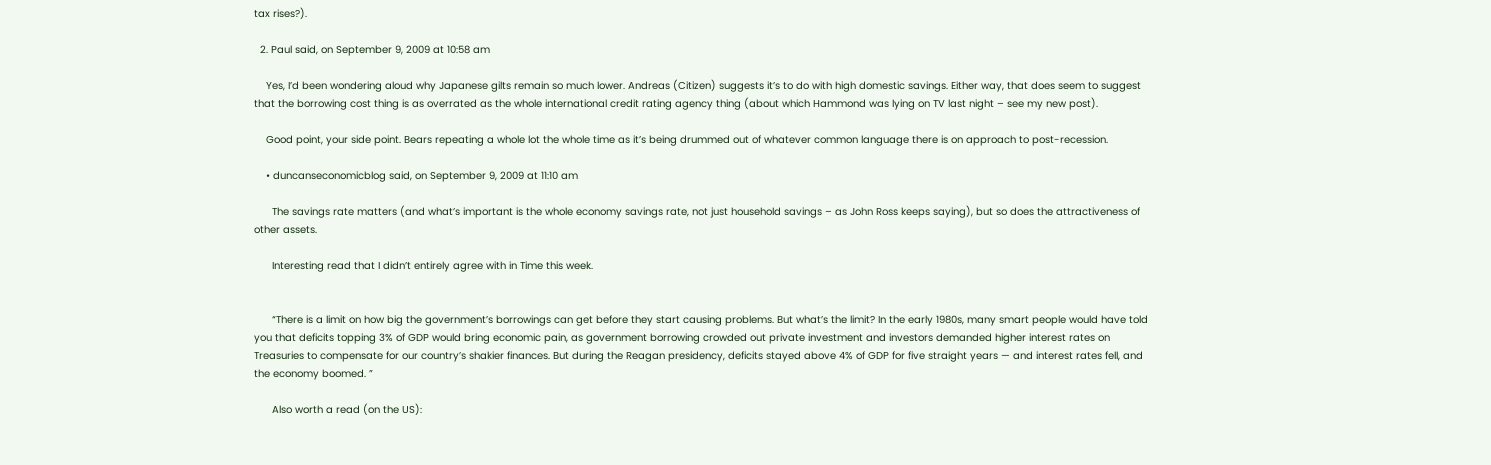tax rises?).

  2. Paul said, on September 9, 2009 at 10:58 am

    Yes, I’d been wondering aloud why Japanese gilts remain so much lower. Andreas (Citizen) suggests it’s to do with high domestic savings. Either way, that does seem to suggest that the borrowing cost thing is as overrated as the whole international credit rating agency thing (about which Hammond was lying on TV last night – see my new post).

    Good point, your side point. Bears repeating a whole lot the whole time as it’s being drummed out of whatever common language there is on approach to post-recession.

    • duncanseconomicblog said, on September 9, 2009 at 11:10 am

      The savings rate matters (and what’s important is the whole economy savings rate, not just household savings – as John Ross keeps saying), but so does the attractiveness of other assets.

      Interesting read that I didn’t entirely agree with in Time this week.


      “There is a limit on how big the government’s borrowings can get before they start causing problems. But what’s the limit? In the early 1980s, many smart people would have told you that deficits topping 3% of GDP would bring economic pain, as government borrowing crowded out private investment and investors demanded higher interest rates on Treasuries to compensate for our country’s shakier finances. But during the Reagan presidency, deficits stayed above 4% of GDP for five straight years — and interest rates fell, and the economy boomed. ”

      Also worth a read (on the US):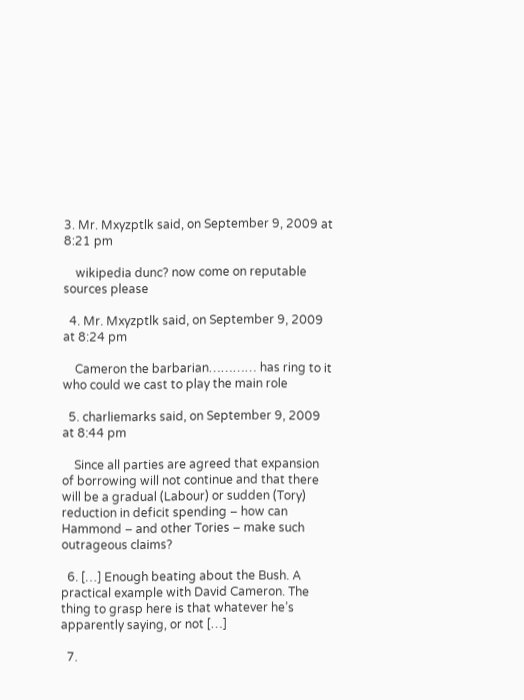3. Mr. Mxyzptlk said, on September 9, 2009 at 8:21 pm

    wikipedia dunc? now come on reputable sources please

  4. Mr. Mxyzptlk said, on September 9, 2009 at 8:24 pm

    Cameron the barbarian………… has ring to it who could we cast to play the main role

  5. charliemarks said, on September 9, 2009 at 8:44 pm

    Since all parties are agreed that expansion of borrowing will not continue and that there will be a gradual (Labour) or sudden (Tory) reduction in deficit spending – how can Hammond – and other Tories – make such outrageous claims?

  6. […] Enough beating about the Bush. A practical example with David Cameron. The thing to grasp here is that whatever he’s apparently saying, or not […]

  7.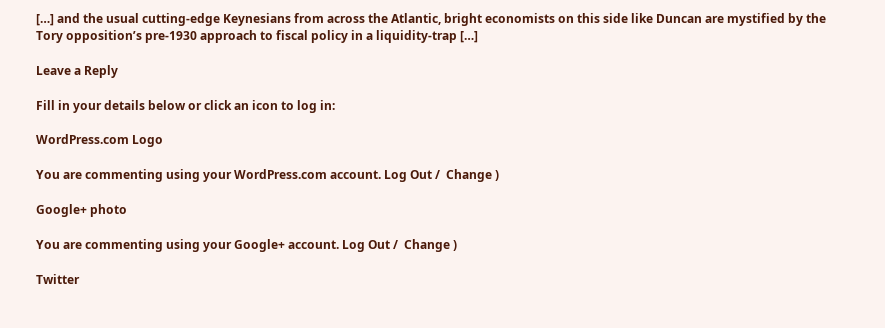[…] and the usual cutting-edge Keynesians from across the Atlantic, bright economists on this side like Duncan are mystified by the Tory opposition’s pre-1930 approach to fiscal policy in a liquidity-trap […]

Leave a Reply

Fill in your details below or click an icon to log in:

WordPress.com Logo

You are commenting using your WordPress.com account. Log Out /  Change )

Google+ photo

You are commenting using your Google+ account. Log Out /  Change )

Twitter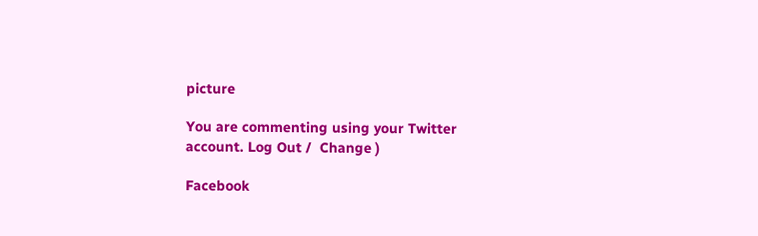picture

You are commenting using your Twitter account. Log Out /  Change )

Facebook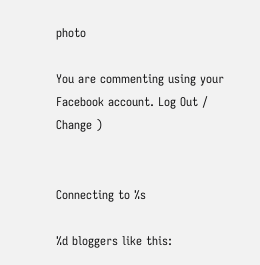photo

You are commenting using your Facebook account. Log Out /  Change )


Connecting to %s

%d bloggers like this: